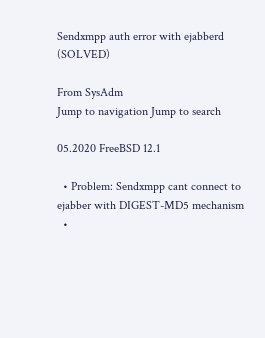Sendxmpp auth error with ejabberd (SOLVED)

From SysAdm
Jump to navigation Jump to search

05.2020 FreeBSD 12.1

  • Problem: Sendxmpp cant connect to ejabber with DIGEST-MD5 mechanism
  •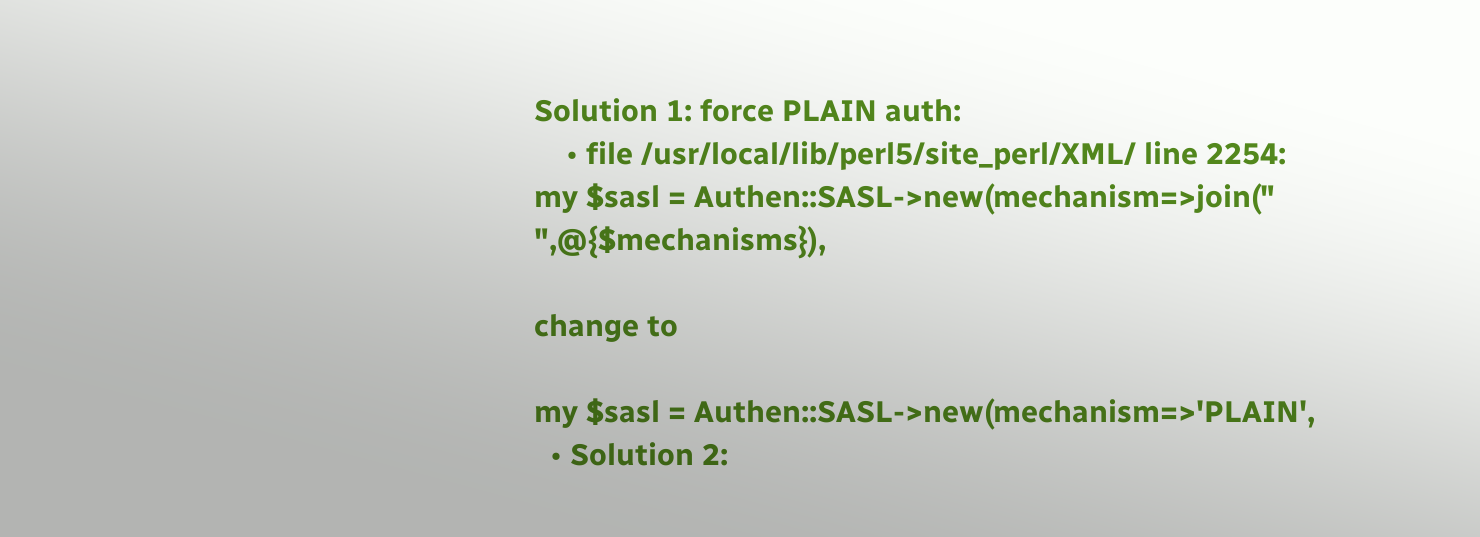Solution 1: force PLAIN auth:
    • file /usr/local/lib/perl5/site_perl/XML/ line 2254:
my $sasl = Authen::SASL->new(mechanism=>join(" ",@{$mechanisms}),

change to

my $sasl = Authen::SASL->new(mechanism=>'PLAIN',
  • Solution 2: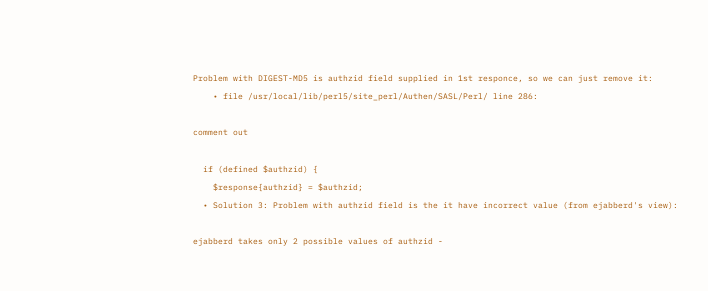Problem with DIGEST-MD5 is authzid field supplied in 1st responce, so we can just remove it:
    • file /usr/local/lib/perl5/site_perl/Authen/SASL/Perl/ line 286:

comment out

  if (defined $authzid) {
    $response{authzid} = $authzid;
  • Solution 3: Problem with authzid field is the it have incorrect value (from ejabberd's view):

ejabberd takes only 2 possible values of authzid -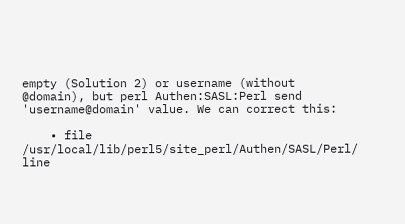empty (Solution 2) or username (without @domain), but perl Authen:SASL:Perl send 'username@domain' value. We can correct this:

    • file /usr/local/lib/perl5/site_perl/Authen/SASL/Perl/ line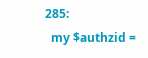285:
  my $authzid =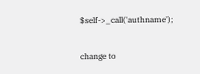$self->_call('authname');

change to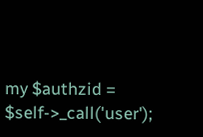my $authzid = $self->_call('user');